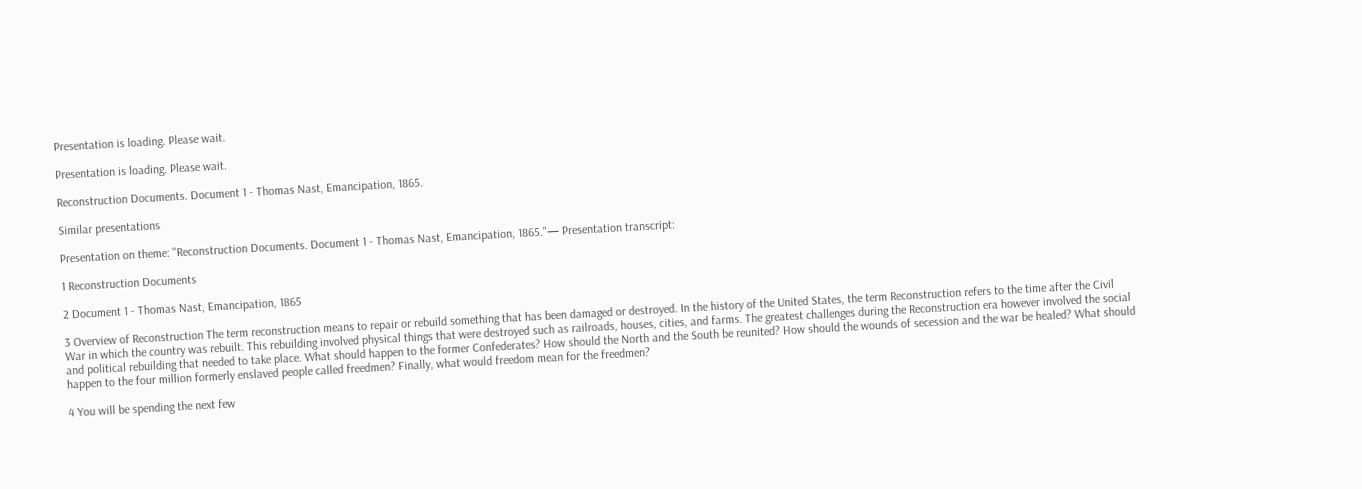Presentation is loading. Please wait.

Presentation is loading. Please wait.

Reconstruction Documents. Document 1 - Thomas Nast, Emancipation, 1865.

Similar presentations

Presentation on theme: "Reconstruction Documents. Document 1 - Thomas Nast, Emancipation, 1865."— Presentation transcript:

1 Reconstruction Documents

2 Document 1 - Thomas Nast, Emancipation, 1865

3 Overview of Reconstruction The term reconstruction means to repair or rebuild something that has been damaged or destroyed. In the history of the United States, the term Reconstruction refers to the time after the Civil War in which the country was rebuilt. This rebuilding involved physical things that were destroyed such as railroads, houses, cities, and farms. The greatest challenges during the Reconstruction era however involved the social and political rebuilding that needed to take place. What should happen to the former Confederates? How should the North and the South be reunited? How should the wounds of secession and the war be healed? What should happen to the four million formerly enslaved people called freedmen? Finally, what would freedom mean for the freedmen?

4 You will be spending the next few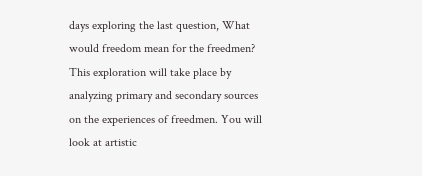days exploring the last question, What would freedom mean for the freedmen? This exploration will take place by analyzing primary and secondary sources on the experiences of freedmen. You will look at artistic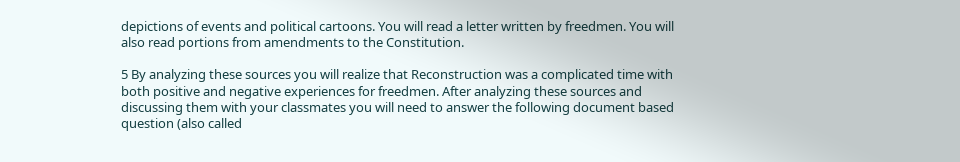depictions of events and political cartoons. You will read a letter written by freedmen. You will also read portions from amendments to the Constitution.

5 By analyzing these sources you will realize that Reconstruction was a complicated time with both positive and negative experiences for freedmen. After analyzing these sources and discussing them with your classmates you will need to answer the following document based question (also called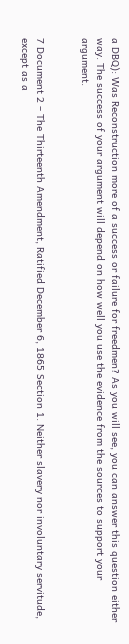a DBQ): Was Reconstruction more of a success or failure for freedmen? As you will see, you can answer this question either way. The success of your argument will depend on how well you use the evidence from the sources to support your argument.


7 Document 2 – The Thirteenth Amendment, Ratified December 6, 1865 Section 1. Neither slavery nor involuntary servitude, except as a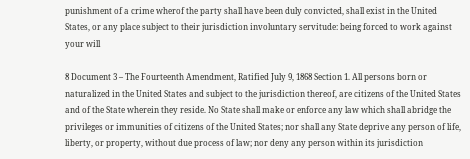punishment of a crime wherof the party shall have been duly convicted, shall exist in the United States, or any place subject to their jurisdiction involuntary servitude: being forced to work against your will

8 Document 3 – The Fourteenth Amendment, Ratified July 9, 1868 Section 1. All persons born or naturalized in the United States and subject to the jurisdiction thereof, are citizens of the United States and of the State wherein they reside. No State shall make or enforce any law which shall abridge the privileges or immunities of citizens of the United States; nor shall any State deprive any person of life, liberty, or property, without due process of law; nor deny any person within its jurisdiction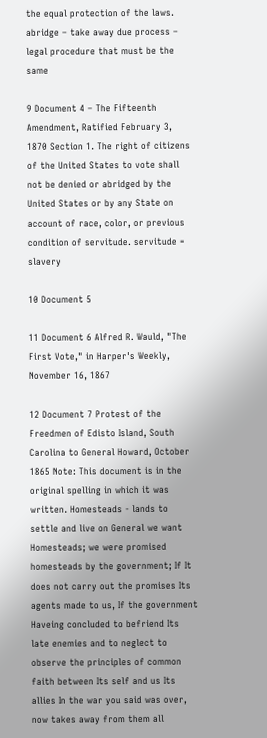the equal protection of the laws. abridge – take away due process – legal procedure that must be the same

9 Document 4 – The Fifteenth Amendment, Ratified February 3, 1870 Section 1. The right of citizens of the United States to vote shall not be denied or abridged by the United States or by any State on account of race, color, or previous condition of servitude. servitude = slavery

10 Document 5

11 Document 6 Alfred R. Wauld, "The First Vote," in Harper's Weekly, November 16, 1867

12 Document 7 Protest of the Freedmen of Edisto Island, South Carolina to General Howard, October 1865 Note: This document is in the original spelling in which it was written. Homesteads - lands to settle and live on General we want Homesteads; we were promised homesteads by the government; If It does not carry out the promises Its agents made to us, If the government Haveing concluded to befriend Its late enemies and to neglect to observe the principles of common faith between Its self and us Its allies In the war you said was over, now takes away from them all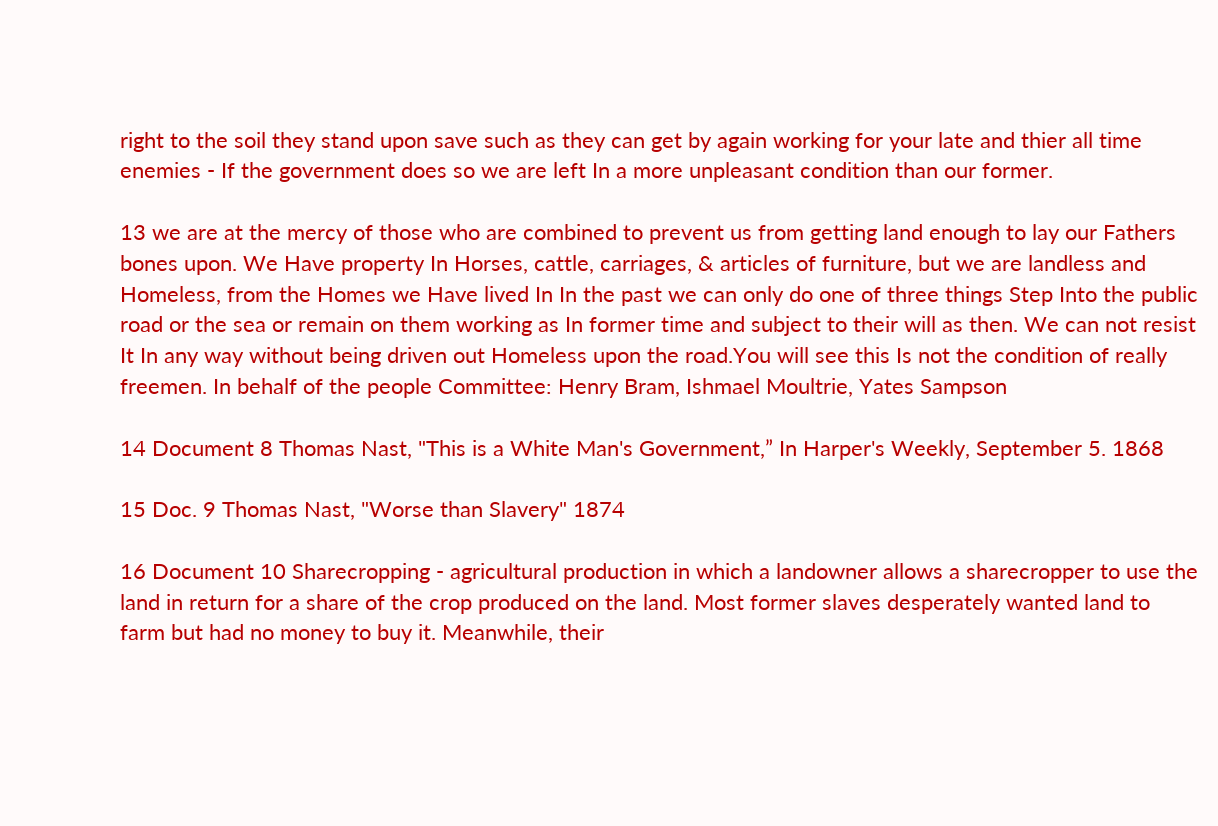right to the soil they stand upon save such as they can get by again working for your late and thier all time enemies - If the government does so we are left In a more unpleasant condition than our former.

13 we are at the mercy of those who are combined to prevent us from getting land enough to lay our Fathers bones upon. We Have property In Horses, cattle, carriages, & articles of furniture, but we are landless and Homeless, from the Homes we Have lived In In the past we can only do one of three things Step Into the public road or the sea or remain on them working as In former time and subject to their will as then. We can not resist It In any way without being driven out Homeless upon the road.You will see this Is not the condition of really freemen. In behalf of the people Committee: Henry Bram, Ishmael Moultrie, Yates Sampson

14 Document 8 Thomas Nast, "This is a White Man's Government,” In Harper's Weekly, September 5. 1868

15 Doc. 9 Thomas Nast, "Worse than Slavery" 1874

16 Document 10 Sharecropping - agricultural production in which a landowner allows a sharecropper to use the land in return for a share of the crop produced on the land. Most former slaves desperately wanted land to farm but had no money to buy it. Meanwhile, their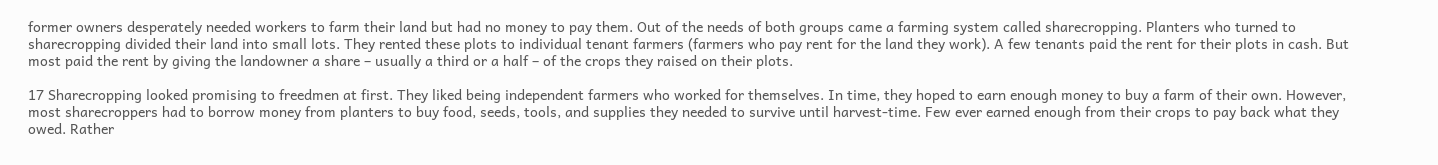former owners desperately needed workers to farm their land but had no money to pay them. Out of the needs of both groups came a farming system called sharecropping. Planters who turned to sharecropping divided their land into small lots. They rented these plots to individual tenant farmers (farmers who pay rent for the land they work). A few tenants paid the rent for their plots in cash. But most paid the rent by giving the landowner a share – usually a third or a half – of the crops they raised on their plots.

17 Sharecropping looked promising to freedmen at first. They liked being independent farmers who worked for themselves. In time, they hoped to earn enough money to buy a farm of their own. However, most sharecroppers had to borrow money from planters to buy food, seeds, tools, and supplies they needed to survive until harvest-time. Few ever earned enough from their crops to pay back what they owed. Rather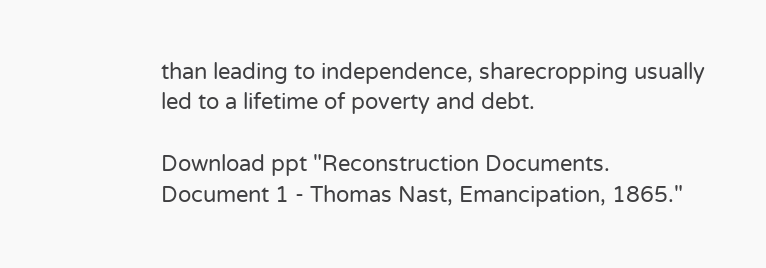than leading to independence, sharecropping usually led to a lifetime of poverty and debt.

Download ppt "Reconstruction Documents. Document 1 - Thomas Nast, Emancipation, 1865."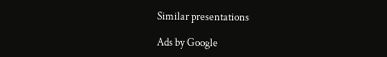Similar presentations

Ads by Google